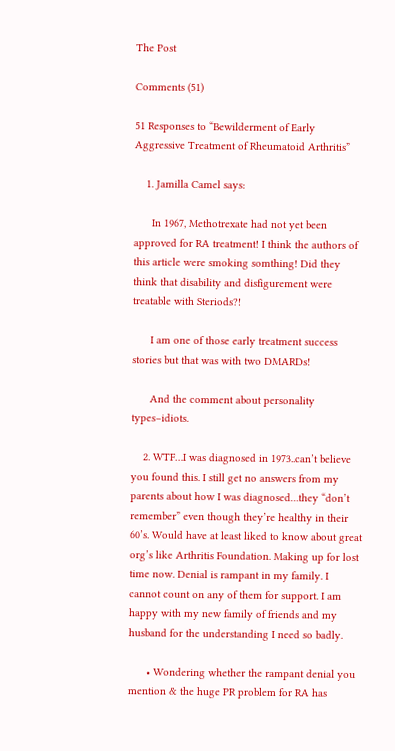The Post

Comments (51)

51 Responses to “Bewilderment of Early Aggressive Treatment of Rheumatoid Arthritis”

    1. Jamilla Camel says:

      In 1967, Methotrexate had not yet been approved for RA treatment! I think the authors of this article were smoking somthing! Did they think that disability and disfigurement were treatable with Steriods?!

      I am one of those early treatment success stories but that was with two DMARDs!

      And the comment about personality types–idiots.

    2. WTF…I was diagnosed in 1973..can’t believe you found this. I still get no answers from my parents about how I was diagnosed…they “don’t remember” even though they’re healthy in their 60’s. Would have at least liked to know about great org’s like Arthritis Foundation. Making up for lost time now. Denial is rampant in my family. I cannot count on any of them for support. I am happy with my new family of friends and my husband for the understanding I need so badly.

      • Wondering whether the rampant denial you mention & the huge PR problem for RA has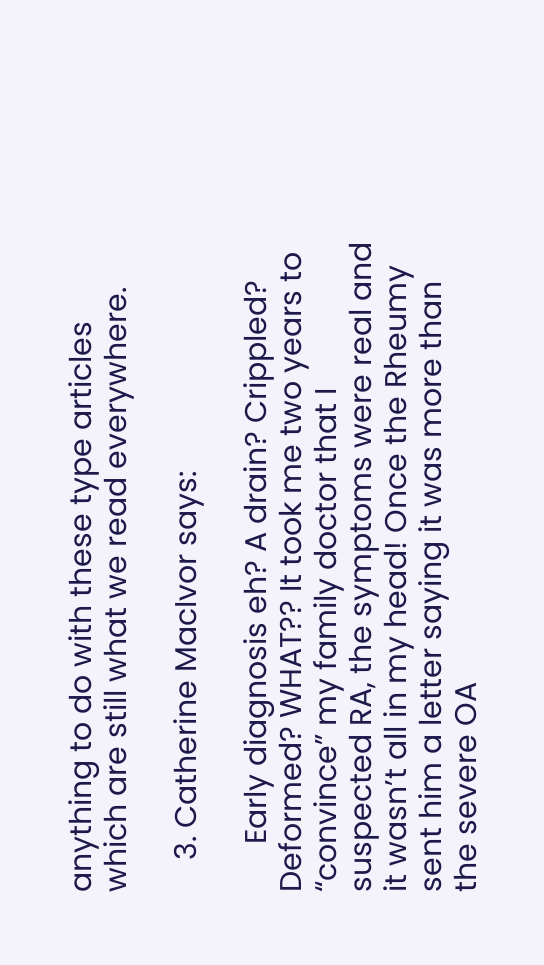anything to do with these type articles which are still what we read everywhere.

    3. Catherine MacIvor says:

      Early diagnosis eh? A drain? Crippled? Deformed? WHAT?? It took me two years to “convince” my family doctor that I suspected RA, the symptoms were real and it wasn’t all in my head! Once the Rheumy sent him a letter saying it was more than the severe OA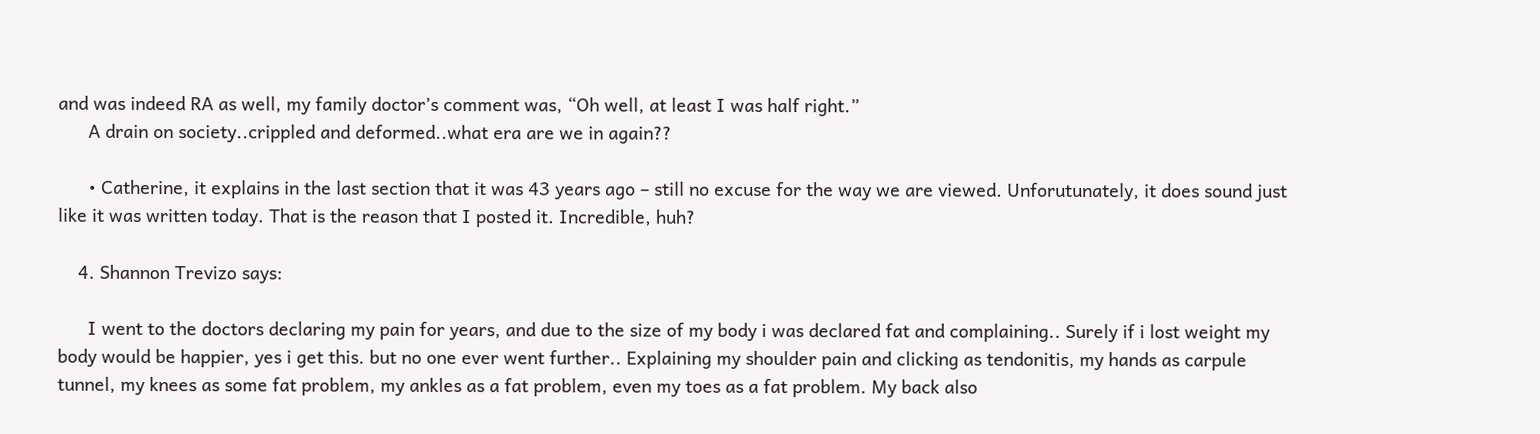and was indeed RA as well, my family doctor’s comment was, “Oh well, at least I was half right.”
      A drain on society..crippled and deformed..what era are we in again??

      • Catherine, it explains in the last section that it was 43 years ago – still no excuse for the way we are viewed. Unforutunately, it does sound just like it was written today. That is the reason that I posted it. Incredible, huh?

    4. Shannon Trevizo says:

      I went to the doctors declaring my pain for years, and due to the size of my body i was declared fat and complaining.. Surely if i lost weight my body would be happier, yes i get this. but no one ever went further.. Explaining my shoulder pain and clicking as tendonitis, my hands as carpule tunnel, my knees as some fat problem, my ankles as a fat problem, even my toes as a fat problem. My back also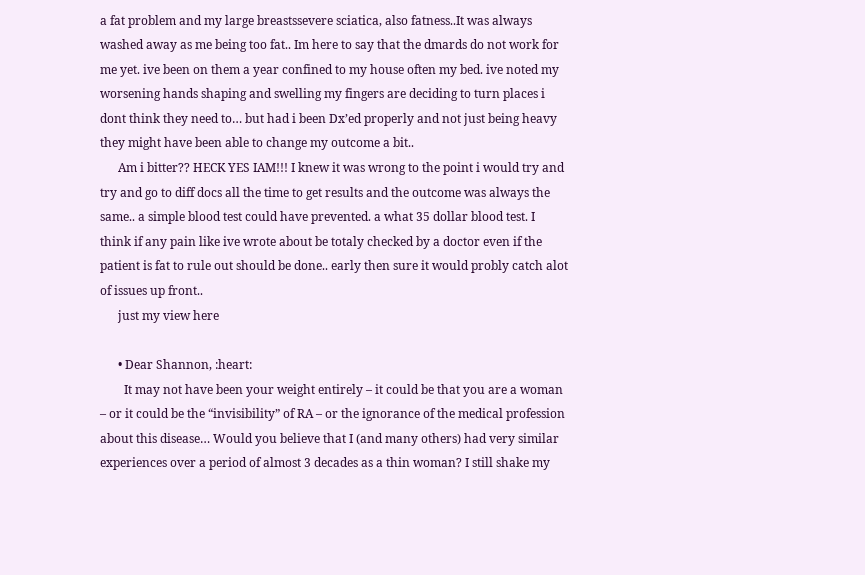a fat problem and my large breastssevere sciatica, also fatness..It was always washed away as me being too fat.. Im here to say that the dmards do not work for me yet. ive been on them a year confined to my house often my bed. ive noted my worsening hands shaping and swelling my fingers are deciding to turn places i dont think they need to… but had i been Dx’ed properly and not just being heavy they might have been able to change my outcome a bit..
      Am i bitter?? HECK YES IAM!!! I knew it was wrong to the point i would try and try and go to diff docs all the time to get results and the outcome was always the same.. a simple blood test could have prevented. a what 35 dollar blood test. I think if any pain like ive wrote about be totaly checked by a doctor even if the patient is fat to rule out should be done.. early then sure it would probly catch alot of issues up front..
      just my view here

      • Dear Shannon, :heart:
        It may not have been your weight entirely – it could be that you are a woman – or it could be the “invisibility” of RA – or the ignorance of the medical profession about this disease… Would you believe that I (and many others) had very similar experiences over a period of almost 3 decades as a thin woman? I still shake my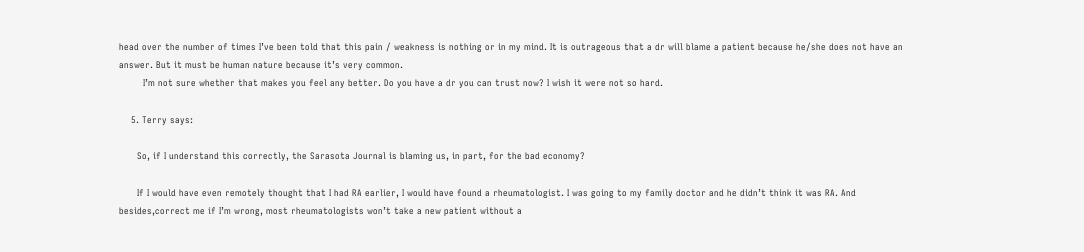head over the number of times I’ve been told that this pain / weakness is nothing or in my mind. It is outrageous that a dr will blame a patient because he/she does not have an answer. But it must be human nature because it’s very common.
        I’m not sure whether that makes you feel any better. Do you have a dr you can trust now? I wish it were not so hard.

    5. Terry says:

      So, if I understand this correctly, the Sarasota Journal is blaming us, in part, for the bad economy?

      If I would have even remotely thought that I had RA earlier, I would have found a rheumatologist. I was going to my family doctor and he didn’t think it was RA. And besides,correct me if I’m wrong, most rheumatologists won’t take a new patient without a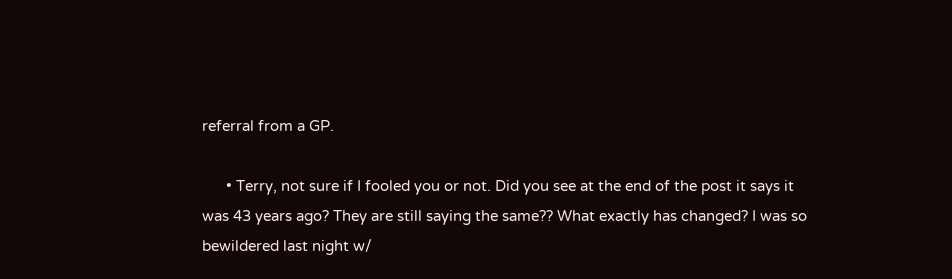referral from a GP.

      • Terry, not sure if I fooled you or not. Did you see at the end of the post it says it was 43 years ago? They are still saying the same?? What exactly has changed? I was so bewildered last night w/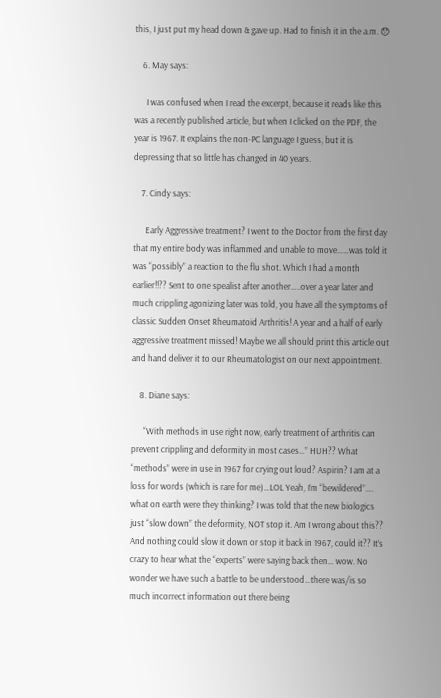this, I just put my head down & gave up. Had to finish it in the a.m. 😯

    6. May says:

      I was confused when I read the excerpt, because it reads like this was a recently published article, but when I clicked on the PDF, the year is 1967. It explains the non-PC language I guess, but it is depressing that so little has changed in 40 years.

    7. Cindy says:

      Early Aggressive treatment? I went to the Doctor from the first day that my entire body was inflammed and unable to move……was told it was “possibly” a reaction to the flu shot. Which I had a month earlier!!?? Sent to one spealist after another…..over a year later and much crippling agonizing later was told, you have all the symptoms of classic Sudden Onset Rheumatoid Arthritis! A year and a half of early aggressive treatment missed! Maybe we all should print this article out and hand deliver it to our Rheumatologist on our next appointment.

    8. Diane says:

      “With methods in use right now, early treatment of arthritis can prevent crippling and deformity in most cases…” HUH?? What “methods” were in use in 1967 for crying out loud? Aspirin? I am at a loss for words (which is rare for me)…LOL Yeah, I’m “bewildered”…. what on earth were they thinking? I was told that the new biologics just “slow down” the deformity, NOT stop it. Am I wrong about this?? And nothing could slow it down or stop it back in 1967, could it?? It’s crazy to hear what the “experts” were saying back then… wow. No wonder we have such a battle to be understood…there was/is so much incorrect information out there being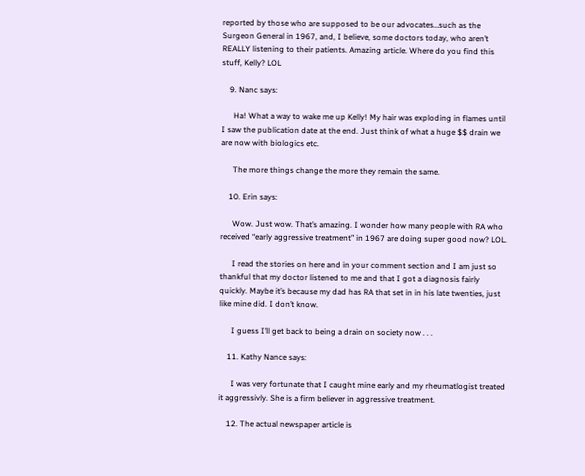reported by those who are supposed to be our advocates…such as the Surgeon General in 1967, and, I believe, some doctors today, who aren’t REALLY listening to their patients. Amazing article. Where do you find this stuff, Kelly? LOL

    9. Nanc says:

      Ha! What a way to wake me up Kelly! My hair was exploding in flames until I saw the publication date at the end. Just think of what a huge $$ drain we are now with biologics etc.

      The more things change the more they remain the same.

    10. Erin says:

      Wow. Just wow. That’s amazing. I wonder how many people with RA who received “early aggressive treatment” in 1967 are doing super good now? LOL.

      I read the stories on here and in your comment section and I am just so thankful that my doctor listened to me and that I got a diagnosis fairly quickly. Maybe it’s because my dad has RA that set in in his late twenties, just like mine did. I don’t know.

      I guess I’ll get back to being a drain on society now . . .

    11. Kathy Nance says:

      I was very fortunate that I caught mine early and my rheumatlogist treated it aggressivly. She is a firm believer in aggressive treatment.

    12. The actual newspaper article is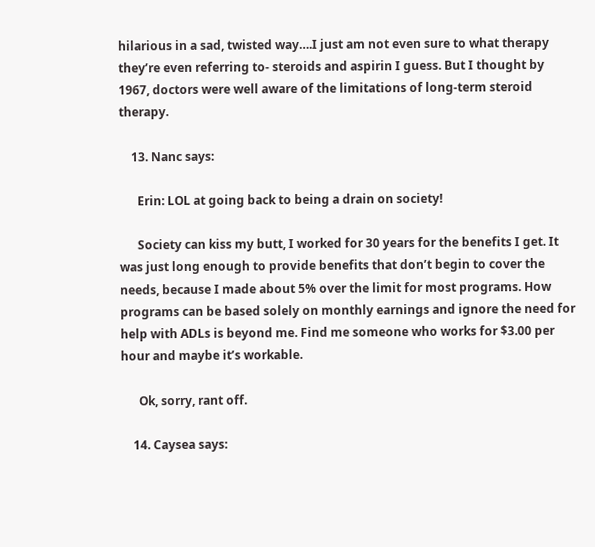hilarious in a sad, twisted way….I just am not even sure to what therapy they’re even referring to- steroids and aspirin I guess. But I thought by 1967, doctors were well aware of the limitations of long-term steroid therapy.

    13. Nanc says:

      Erin: LOL at going back to being a drain on society!

      Society can kiss my butt, I worked for 30 years for the benefits I get. It was just long enough to provide benefits that don’t begin to cover the needs, because I made about 5% over the limit for most programs. How programs can be based solely on monthly earnings and ignore the need for help with ADLs is beyond me. Find me someone who works for $3.00 per hour and maybe it’s workable.

      Ok, sorry, rant off.

    14. Caysea says: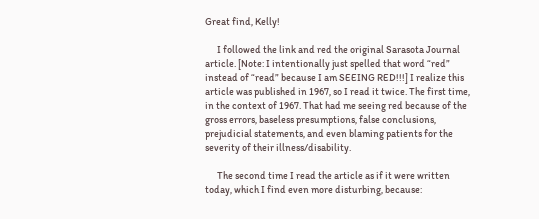Great find, Kelly!

      I followed the link and red the original Sarasota Journal article. [Note: I intentionally just spelled that word “red” instead of “read” because I am SEEING RED!!!] I realize this article was published in 1967, so I read it twice. The first time, in the context of 1967. That had me seeing red because of the gross errors, baseless presumptions, false conclusions, prejudicial statements, and even blaming patients for the severity of their illness/disability.

      The second time I read the article as if it were written today, which I find even more disturbing, because: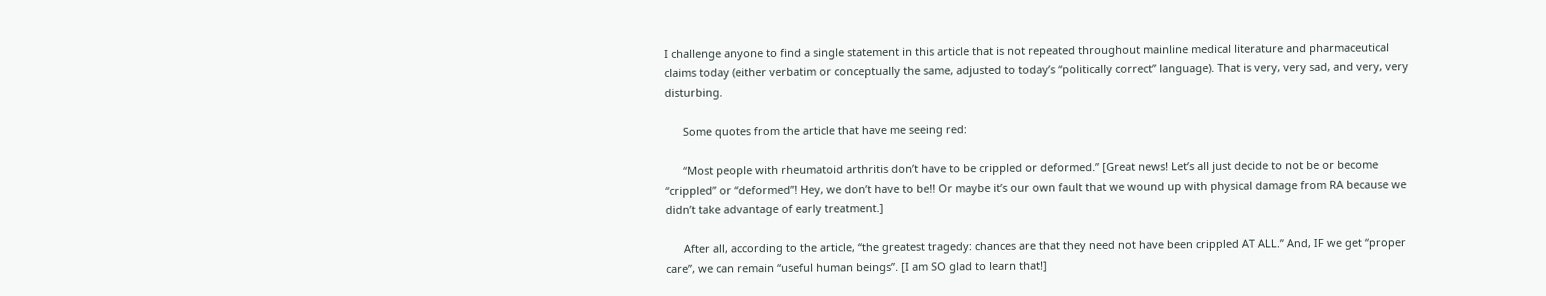I challenge anyone to find a single statement in this article that is not repeated throughout mainline medical literature and pharmaceutical claims today (either verbatim or conceptually the same, adjusted to today’s “politically correct” language). That is very, very sad, and very, very disturbing.

      Some quotes from the article that have me seeing red:

      “Most people with rheumatoid arthritis don’t have to be crippled or deformed.” [Great news! Let’s all just decide to not be or become “crippled” or “deformed”! Hey, we don’t have to be!! Or maybe it’s our own fault that we wound up with physical damage from RA because we didn’t take advantage of early treatment.]

      After all, according to the article, “the greatest tragedy: chances are that they need not have been crippled AT ALL.” And, IF we get “proper care”, we can remain “useful human beings”. [I am SO glad to learn that!]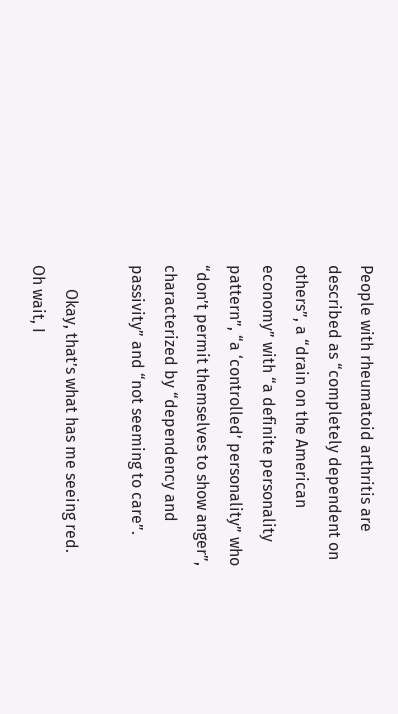People with rheumatoid arthritis are described as “completely dependent on others”, a “drain on the American economy” with “a definite personality pattern”, “a ‘controlled’ personality” who “don’t permit themselves to show anger”, characterized by “dependency and passivity” and “not seeming to care”.

      Okay, that’s what has me seeing red. Oh wait, I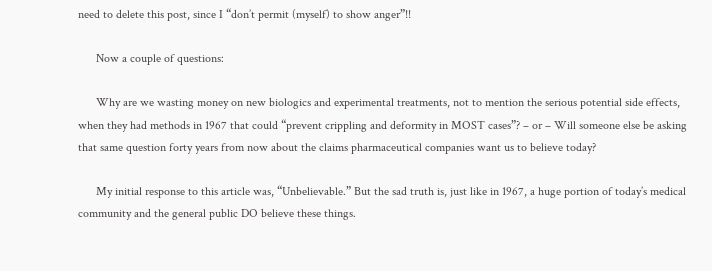need to delete this post, since I “don’t permit (myself) to show anger”!!

      Now a couple of questions:

      Why are we wasting money on new biologics and experimental treatments, not to mention the serious potential side effects, when they had methods in 1967 that could “prevent crippling and deformity in MOST cases”? – or – Will someone else be asking that same question forty years from now about the claims pharmaceutical companies want us to believe today?

      My initial response to this article was, “Unbelievable.” But the sad truth is, just like in 1967, a huge portion of today’s medical community and the general public DO believe these things.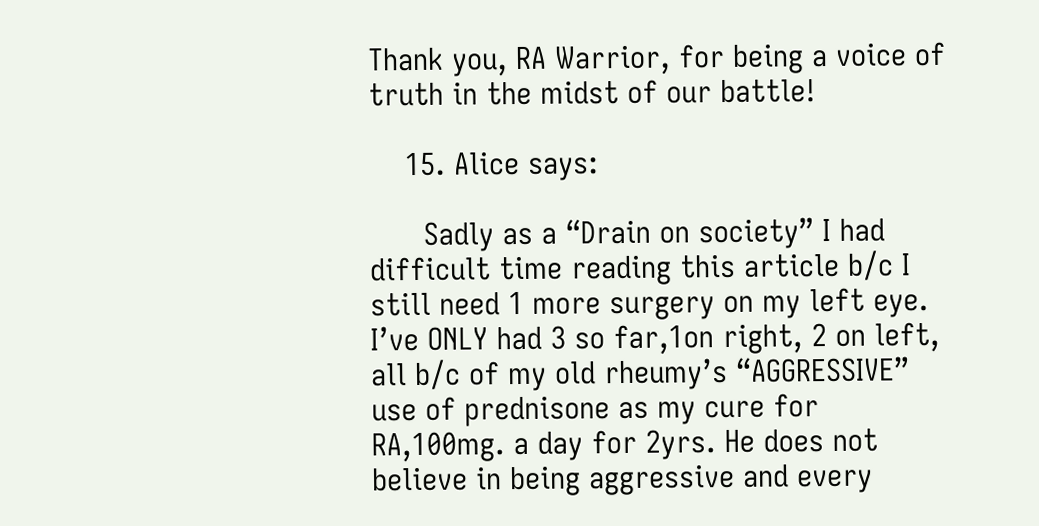Thank you, RA Warrior, for being a voice of truth in the midst of our battle!

    15. Alice says:

      Sadly as a “Drain on society” I had difficult time reading this article b/c I still need 1 more surgery on my left eye. I’ve ONLY had 3 so far,1on right, 2 on left, all b/c of my old rheumy’s “AGGRESSIVE” use of prednisone as my cure for RA,100mg. a day for 2yrs. He does not believe in being aggressive and every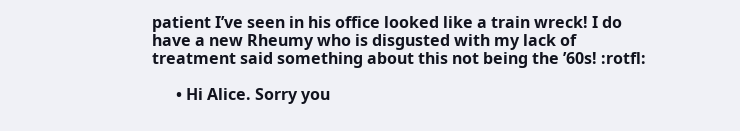patient I’ve seen in his office looked like a train wreck! I do have a new Rheumy who is disgusted with my lack of treatment said something about this not being the ’60s! :rotfl:

      • Hi Alice. Sorry you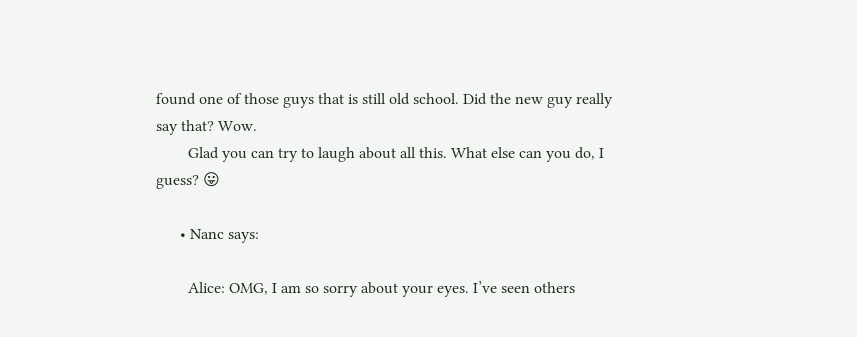found one of those guys that is still old school. Did the new guy really say that? Wow.
        Glad you can try to laugh about all this. What else can you do, I guess? 😛

      • Nanc says:

        Alice: OMG, I am so sorry about your eyes. I’ve seen others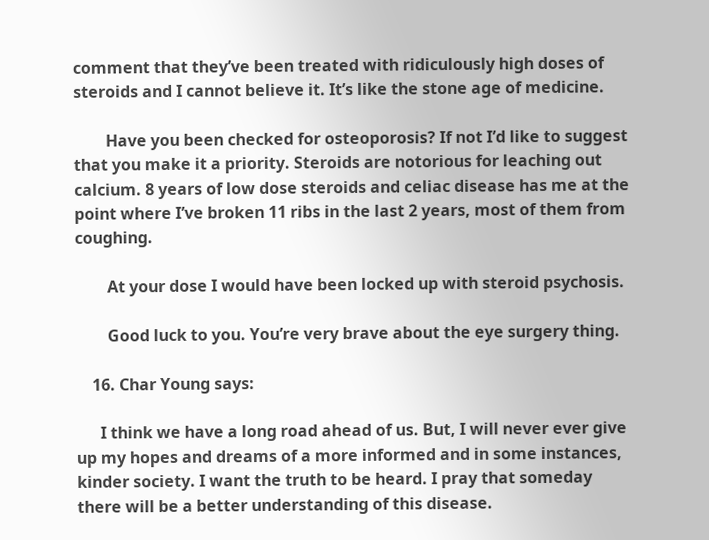comment that they’ve been treated with ridiculously high doses of steroids and I cannot believe it. It’s like the stone age of medicine.

        Have you been checked for osteoporosis? If not I’d like to suggest that you make it a priority. Steroids are notorious for leaching out calcium. 8 years of low dose steroids and celiac disease has me at the point where I’ve broken 11 ribs in the last 2 years, most of them from coughing.

        At your dose I would have been locked up with steroid psychosis.

        Good luck to you. You’re very brave about the eye surgery thing.

    16. Char Young says:

      I think we have a long road ahead of us. But, I will never ever give up my hopes and dreams of a more informed and in some instances, kinder society. I want the truth to be heard. I pray that someday there will be a better understanding of this disease.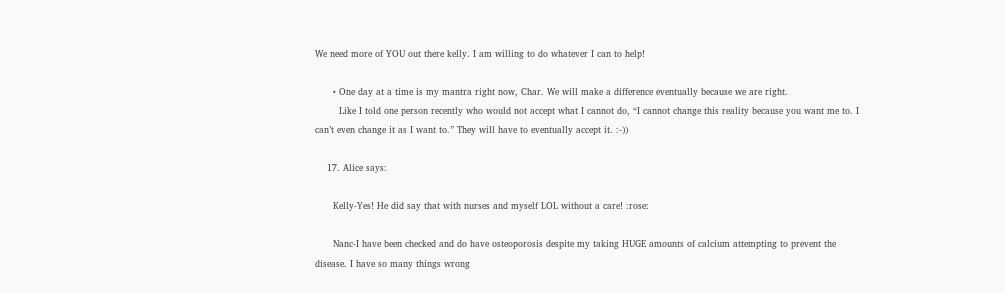We need more of YOU out there kelly. I am willing to do whatever I can to help!

      • One day at a time is my mantra right now, Char. We will make a difference eventually because we are right.
        Like I told one person recently who would not accept what I cannot do, “I cannot change this reality because you want me to. I can’t even change it as I want to.” They will have to eventually accept it. :-))

    17. Alice says:

      Kelly-Yes! He did say that with nurses and myself LOL without a care! :rose:

      Nanc-I have been checked and do have osteoporosis despite my taking HUGE amounts of calcium attempting to prevent the disease. I have so many things wrong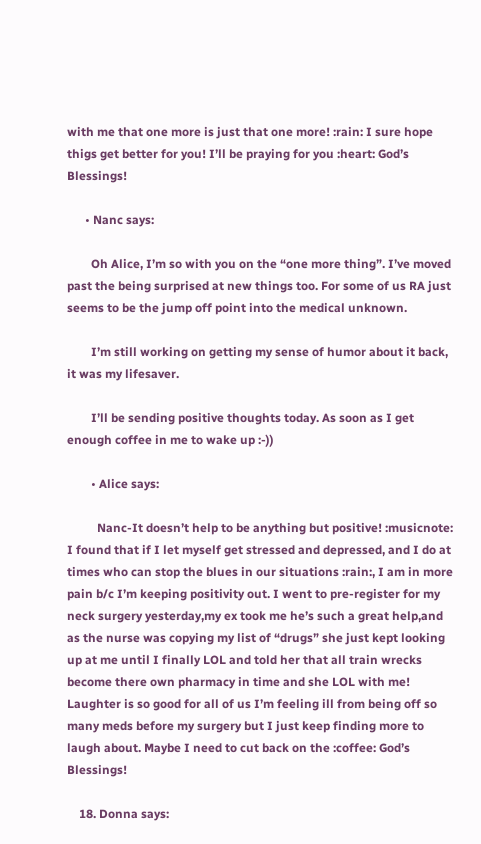with me that one more is just that one more! :rain: I sure hope thigs get better for you! I’ll be praying for you :heart: God’s Blessings!

      • Nanc says:

        Oh Alice, I’m so with you on the “one more thing”. I’ve moved past the being surprised at new things too. For some of us RA just seems to be the jump off point into the medical unknown.

        I’m still working on getting my sense of humor about it back, it was my lifesaver.

        I’ll be sending positive thoughts today. As soon as I get enough coffee in me to wake up :-))

        • Alice says:

          Nanc-It doesn’t help to be anything but positive! :musicnote: I found that if I let myself get stressed and depressed, and I do at times who can stop the blues in our situations :rain:, I am in more pain b/c I’m keeping positivity out. I went to pre-register for my neck surgery yesterday,my ex took me he’s such a great help,and as the nurse was copying my list of “drugs” she just kept looking up at me until I finally LOL and told her that all train wrecks become there own pharmacy in time and she LOL with me! Laughter is so good for all of us I’m feeling ill from being off so many meds before my surgery but I just keep finding more to laugh about. Maybe I need to cut back on the :coffee: God’s Blessings!

    18. Donna says: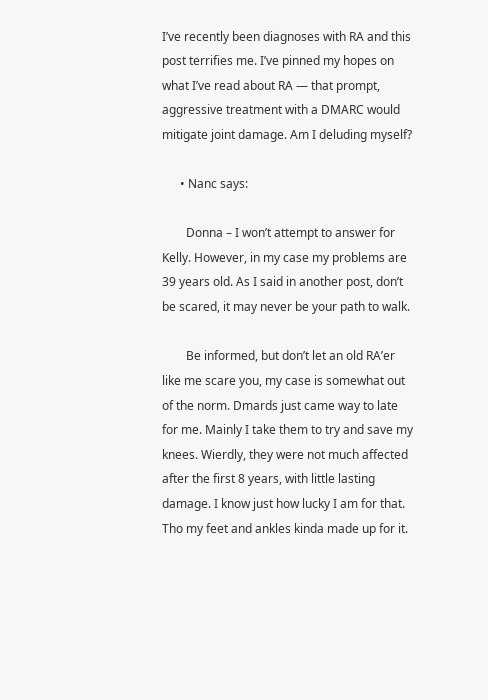I’ve recently been diagnoses with RA and this post terrifies me. I’ve pinned my hopes on what I’ve read about RA — that prompt, aggressive treatment with a DMARC would mitigate joint damage. Am I deluding myself?

      • Nanc says:

        Donna – I won’t attempt to answer for Kelly. However, in my case my problems are 39 years old. As I said in another post, don’t be scared, it may never be your path to walk.

        Be informed, but don’t let an old RA’er like me scare you, my case is somewhat out of the norm. Dmards just came way to late for me. Mainly I take them to try and save my knees. Wierdly, they were not much affected after the first 8 years, with little lasting damage. I know just how lucky I am for that. Tho my feet and ankles kinda made up for it.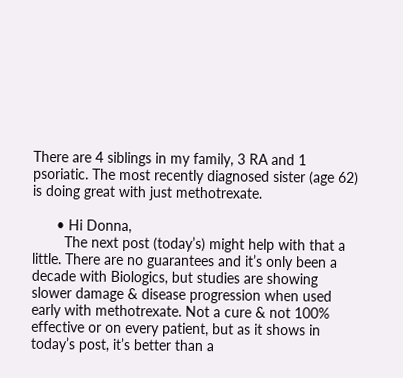There are 4 siblings in my family, 3 RA and 1 psoriatic. The most recently diagnosed sister (age 62) is doing great with just methotrexate.

      • Hi Donna,
        The next post (today’s) might help with that a little. There are no guarantees and it’s only been a decade with Biologics, but studies are showing slower damage & disease progression when used early with methotrexate. Not a cure & not 100% effective or on every patient, but as it shows in today’s post, it’s better than a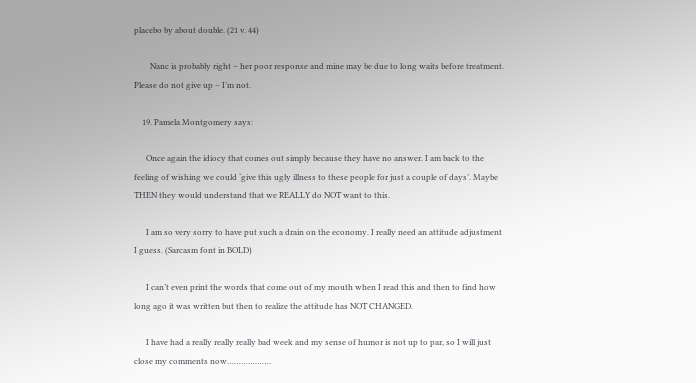placebo by about double. (21 v. 44)

        Nanc is probably right – her poor response and mine may be due to long waits before treatment. Please do not give up – I’m not.

    19. Pamela Montgomery says:

      Once again the idiocy that comes out simply because they have no answer. I am back to the feeling of wishing we could ‘give this ugly illness to these people for just a couple of days’. Maybe THEN they would understand that we REALLY do NOT want to this.

      I am so very sorry to have put such a drain on the economy. I really need an attitude adjustment I guess. (Sarcasm font in BOLD)

      I can’t even print the words that come out of my mouth when I read this and then to find how long ago it was written but then to realize the attitude has NOT CHANGED.

      I have had a really really really bad week and my sense of humor is not up to par, so I will just close my comments now……………….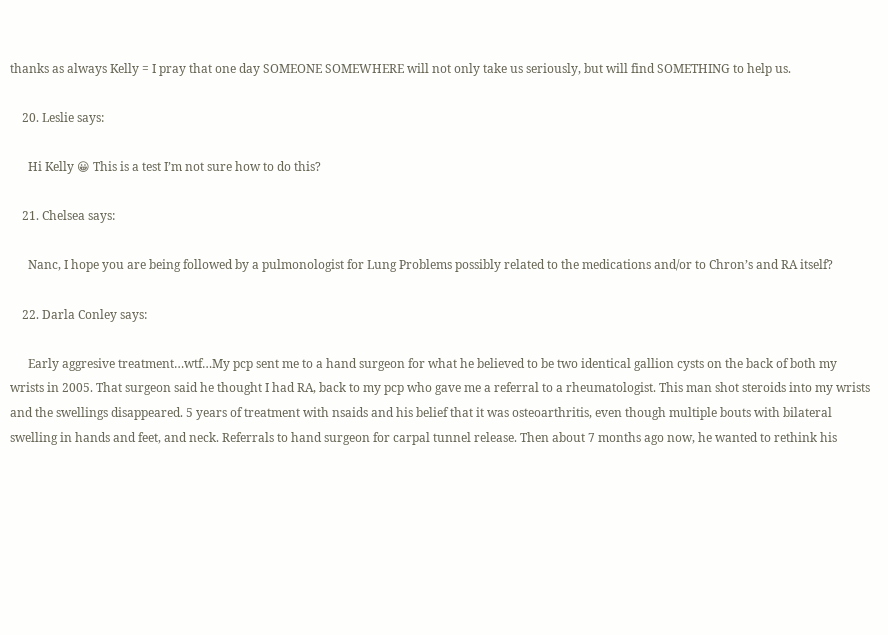thanks as always Kelly = I pray that one day SOMEONE SOMEWHERE will not only take us seriously, but will find SOMETHING to help us.

    20. Leslie says:

      Hi Kelly 😀 This is a test I’m not sure how to do this?

    21. Chelsea says:

      Nanc, I hope you are being followed by a pulmonologist for Lung Problems possibly related to the medications and/or to Chron’s and RA itself?

    22. Darla Conley says:

      Early aggresive treatment…wtf…My pcp sent me to a hand surgeon for what he believed to be two identical gallion cysts on the back of both my wrists in 2005. That surgeon said he thought I had RA, back to my pcp who gave me a referral to a rheumatologist. This man shot steroids into my wrists and the swellings disappeared. 5 years of treatment with nsaids and his belief that it was osteoarthritis, even though multiple bouts with bilateral swelling in hands and feet, and neck. Referrals to hand surgeon for carpal tunnel release. Then about 7 months ago now, he wanted to rethink his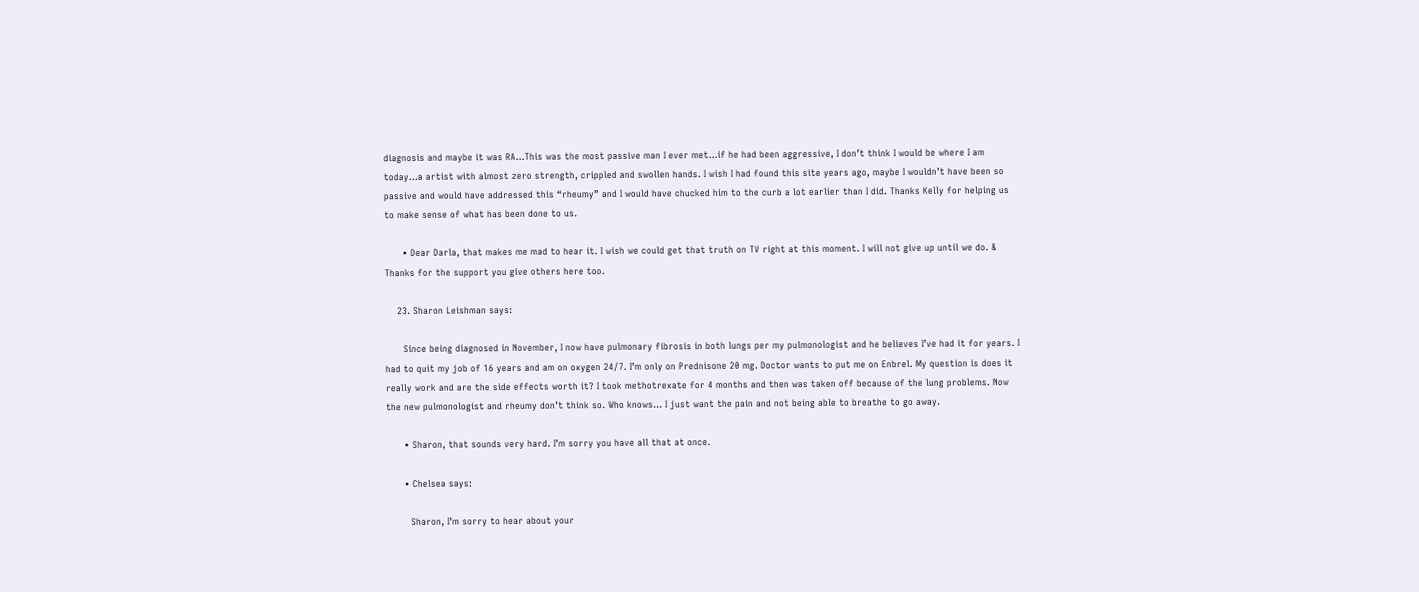diagnosis and maybe it was RA…This was the most passive man I ever met…if he had been aggressive, I don’t think I would be where I am today…a artist with almost zero strength, crippled and swollen hands. I wish I had found this site years ago, maybe I wouldn’t have been so passive and would have addressed this “rheumy” and I would have chucked him to the curb a lot earlier than I did. Thanks Kelly for helping us to make sense of what has been done to us.

      • Dear Darla, that makes me mad to hear it. I wish we could get that truth on TV right at this moment. I will not give up until we do. & Thanks for the support you give others here too.

    23. Sharon Leishman says:

      Since being diagnosed in November, I now have pulmonary fibrosis in both lungs per my pulmonologist and he believes I’ve had it for years. I had to quit my job of 16 years and am on oxygen 24/7. I’m only on Prednisone 20 mg. Doctor wants to put me on Enbrel. My question is does it really work and are the side effects worth it? I took methotrexate for 4 months and then was taken off because of the lung problems. Now the new pulmonologist and rheumy don’t think so. Who knows… I just want the pain and not being able to breathe to go away.

      • Sharon, that sounds very hard. I’m sorry you have all that at once.

      • Chelsea says:

        Sharon, I’m sorry to hear about your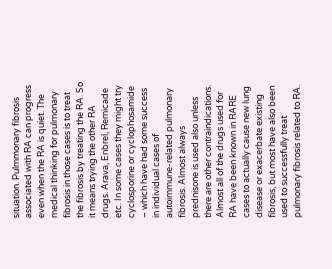situation. Pulmmonary fibrosis associated with RA can progress even when the RA is quiet. The medical thinking for pulmonary fibrosis in those cases is to treat the fibrosis by treating the RA. So it means trying the other RA drugs. Arava, Enbrel, Remicade etc. In some cases they might try cyclosporine or cyclophosamide – which have had some success in individual cases of autoimmune-related pulmonary fibrosis. Almost always prednisone is used also unless there are other contraindications. Almost all of the drugs used for RA have been known in RARE cases to actually cause new lung disease or exacerbate existing fibrosis, but most have also been used to successfully treat pulmonary fibrosis related to RA.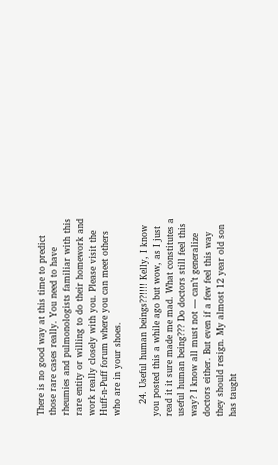There is no good way at this time to predict those rare cases really. You need to have rheumies and pulmonologists familiar with this rare entity or willing to do their homework and work really closely with you. Please visit the Huff-n-Puff forum where you can meet others who are in your shoes.

    24. Useful human beings??!!!! Kelly, I know you posted this a while ago but wow, as I just read it it sure made me mad. What constitutes a useful human being??? Do doctors still feel this way? I know all must not — can’t generalize doctors either. But even if a few feel this way they should resign. My almost 12 year old son has taught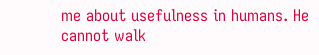me about usefulness in humans. He cannot walk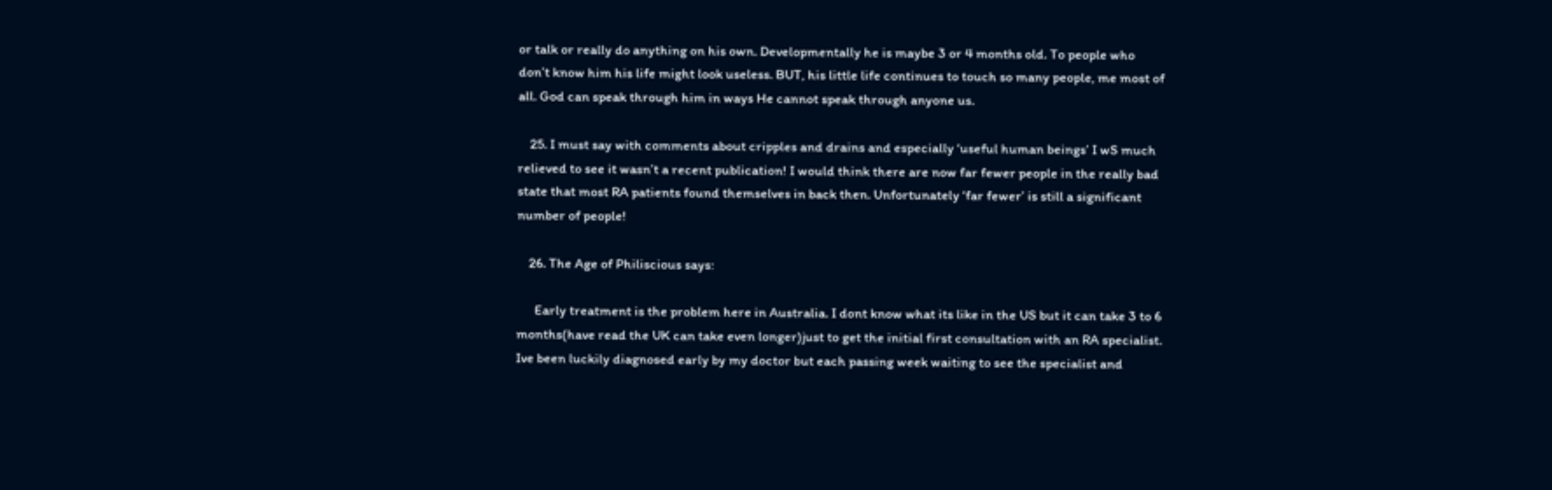or talk or really do anything on his own. Developmentally he is maybe 3 or 4 months old. To people who don’t know him his life might look useless. BUT, his little life continues to touch so many people, me most of all. God can speak through him in ways He cannot speak through anyone us.

    25. I must say with comments about cripples and drains and especially ‘useful human beings’ I wS much relieved to see it wasn’t a recent publication! I would think there are now far fewer people in the really bad state that most RA patients found themselves in back then. Unfortunately ‘far fewer’ is still a significant number of people!

    26. The Age of Philiscious says:

      Early treatment is the problem here in Australia. I dont know what its like in the US but it can take 3 to 6 months(have read the UK can take even longer)just to get the initial first consultation with an RA specialist. Ive been luckily diagnosed early by my doctor but each passing week waiting to see the specialist and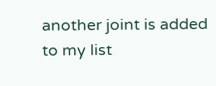another joint is added to my list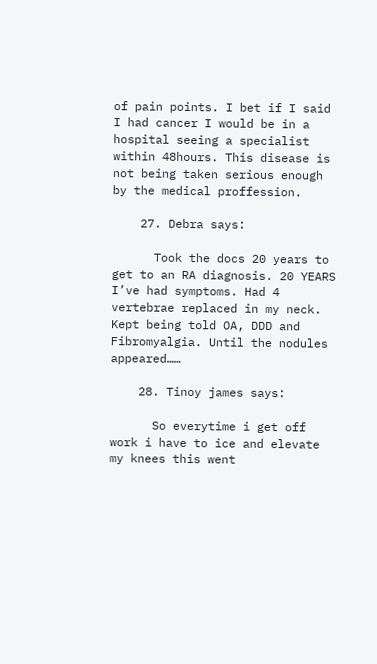of pain points. I bet if I said I had cancer I would be in a hospital seeing a specialist within 48hours. This disease is not being taken serious enough by the medical proffession.

    27. Debra says:

      Took the docs 20 years to get to an RA diagnosis. 20 YEARS I’ve had symptoms. Had 4 vertebrae replaced in my neck. Kept being told OA, DDD and Fibromyalgia. Until the nodules appeared……

    28. Tinoy james says:

      So everytime i get off work i have to ice and elevate my knees this went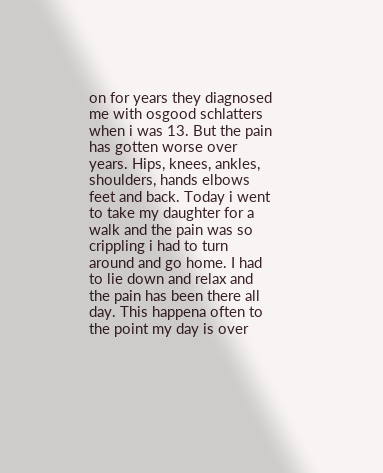on for years they diagnosed me with osgood schlatters when i was 13. But the pain has gotten worse over years. Hips, knees, ankles, shoulders, hands elbows feet and back. Today i went to take my daughter for a walk and the pain was so crippling i had to turn around and go home. I had to lie down and relax and the pain has been there all day. This happena often to the point my day is over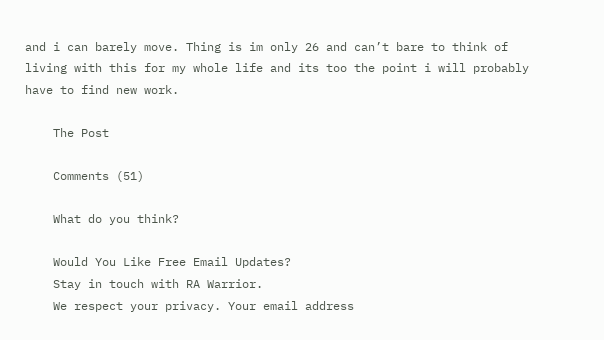and i can barely move. Thing is im only 26 and can’t bare to think of living with this for my whole life and its too the point i will probably have to find new work.

    The Post

    Comments (51)

    What do you think?

    Would You Like Free Email Updates?
    Stay in touch with RA Warrior.
    We respect your privacy. Your email address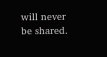will never be shared.